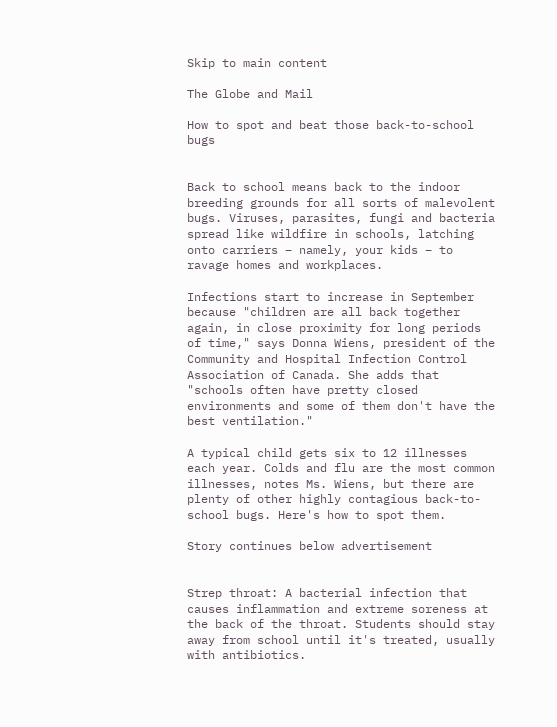Skip to main content

The Globe and Mail

How to spot and beat those back-to-school bugs


Back to school means back to the indoor breeding grounds for all sorts of malevolent bugs. Viruses, parasites, fungi and bacteria spread like wildfire in schools, latching onto carriers – namely, your kids – to ravage homes and workplaces.

Infections start to increase in September because "children are all back together again, in close proximity for long periods of time," says Donna Wiens, president of the Community and Hospital Infection Control Association of Canada. She adds that "schools often have pretty closed environments and some of them don't have the best ventilation."

A typical child gets six to 12 illnesses each year. Colds and flu are the most common illnesses, notes Ms. Wiens, but there are plenty of other highly contagious back-to-school bugs. Here's how to spot them.

Story continues below advertisement


Strep throat: A bacterial infection that causes inflammation and extreme soreness at the back of the throat. Students should stay away from school until it's treated, usually with antibiotics.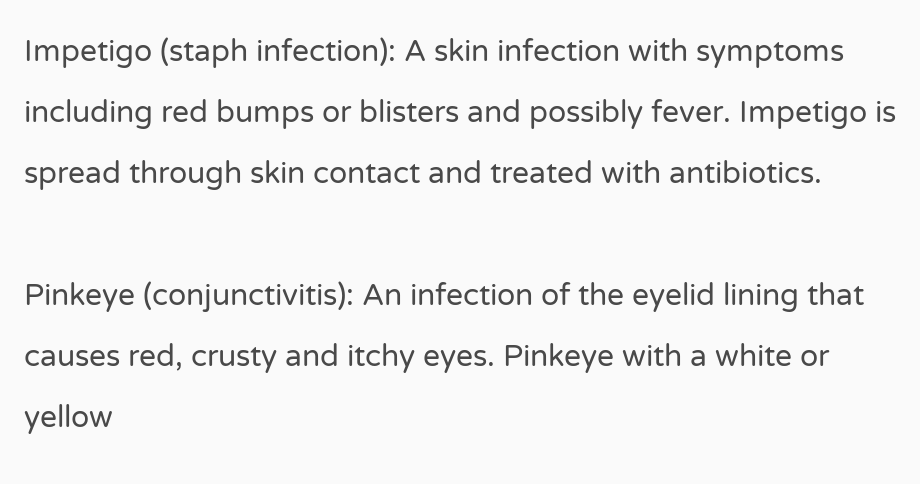Impetigo (staph infection): A skin infection with symptoms including red bumps or blisters and possibly fever. Impetigo is spread through skin contact and treated with antibiotics.

Pinkeye (conjunctivitis): An infection of the eyelid lining that causes red, crusty and itchy eyes. Pinkeye with a white or yellow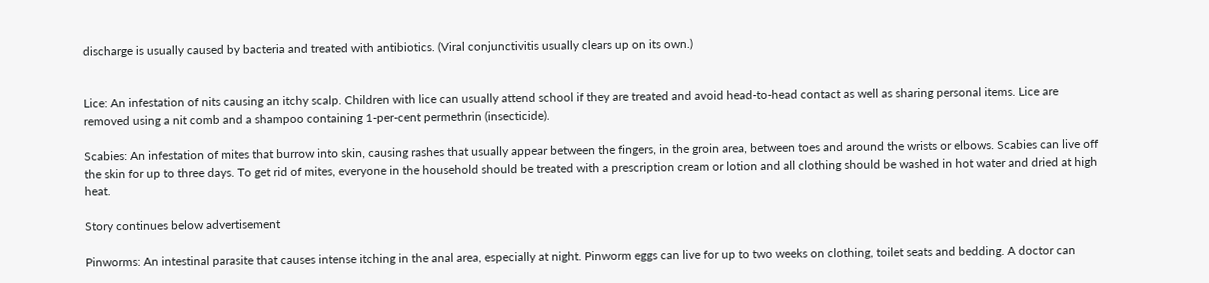discharge is usually caused by bacteria and treated with antibiotics. (Viral conjunctivitis usually clears up on its own.)


Lice: An infestation of nits causing an itchy scalp. Children with lice can usually attend school if they are treated and avoid head-to-head contact as well as sharing personal items. Lice are removed using a nit comb and a shampoo containing 1-per-cent permethrin (insecticide).

Scabies: An infestation of mites that burrow into skin, causing rashes that usually appear between the fingers, in the groin area, between toes and around the wrists or elbows. Scabies can live off the skin for up to three days. To get rid of mites, everyone in the household should be treated with a prescription cream or lotion and all clothing should be washed in hot water and dried at high heat.

Story continues below advertisement

Pinworms: An intestinal parasite that causes intense itching in the anal area, especially at night. Pinworm eggs can live for up to two weeks on clothing, toilet seats and bedding. A doctor can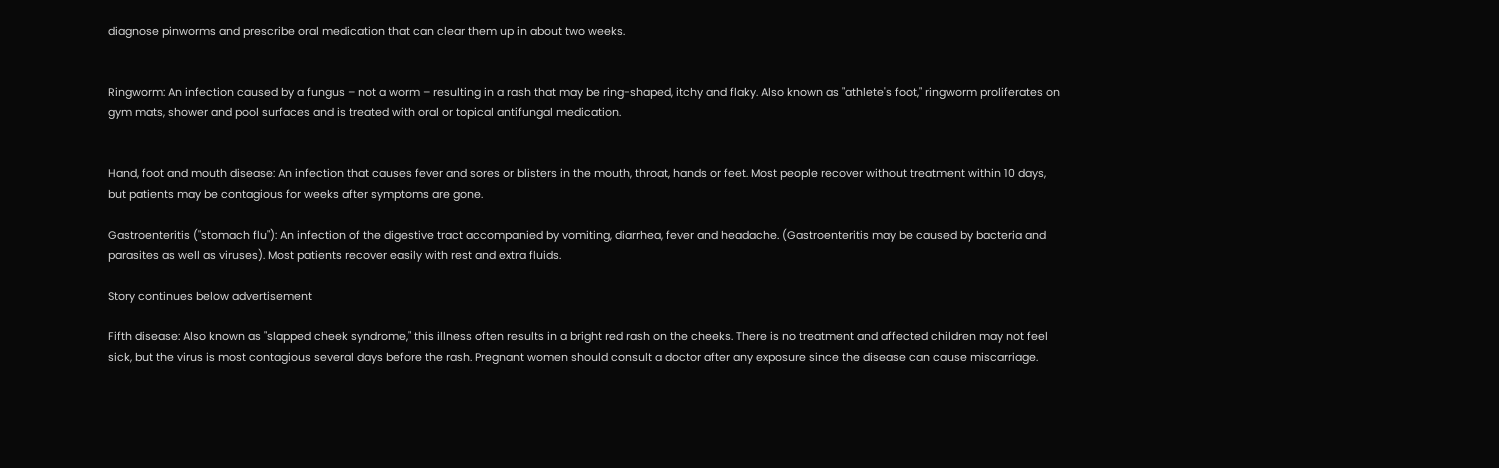diagnose pinworms and prescribe oral medication that can clear them up in about two weeks.


Ringworm: An infection caused by a fungus – not a worm – resulting in a rash that may be ring-shaped, itchy and flaky. Also known as "athlete's foot," ringworm proliferates on gym mats, shower and pool surfaces and is treated with oral or topical antifungal medication.


Hand, foot and mouth disease: An infection that causes fever and sores or blisters in the mouth, throat, hands or feet. Most people recover without treatment within 10 days, but patients may be contagious for weeks after symptoms are gone.

Gastroenteritis ("stomach flu"): An infection of the digestive tract accompanied by vomiting, diarrhea, fever and headache. (Gastroenteritis may be caused by bacteria and parasites as well as viruses). Most patients recover easily with rest and extra fluids.

Story continues below advertisement

Fifth disease: Also known as "slapped cheek syndrome," this illness often results in a bright red rash on the cheeks. There is no treatment and affected children may not feel sick, but the virus is most contagious several days before the rash. Pregnant women should consult a doctor after any exposure since the disease can cause miscarriage.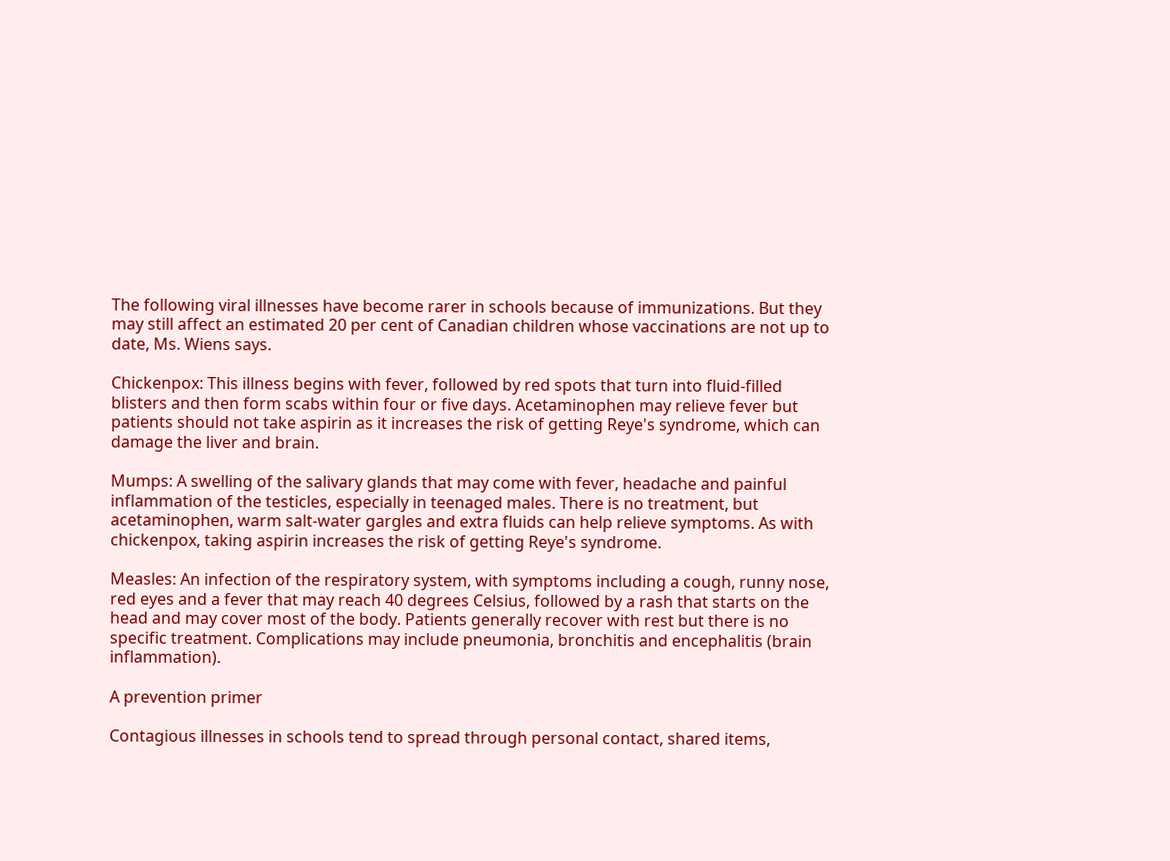The following viral illnesses have become rarer in schools because of immunizations. But they may still affect an estimated 20 per cent of Canadian children whose vaccinations are not up to date, Ms. Wiens says.

Chickenpox: This illness begins with fever, followed by red spots that turn into fluid-filled blisters and then form scabs within four or five days. Acetaminophen may relieve fever but patients should not take aspirin as it increases the risk of getting Reye's syndrome, which can damage the liver and brain.

Mumps: A swelling of the salivary glands that may come with fever, headache and painful inflammation of the testicles, especially in teenaged males. There is no treatment, but acetaminophen, warm salt-water gargles and extra fluids can help relieve symptoms. As with chickenpox, taking aspirin increases the risk of getting Reye's syndrome.

Measles: An infection of the respiratory system, with symptoms including a cough, runny nose, red eyes and a fever that may reach 40 degrees Celsius, followed by a rash that starts on the head and may cover most of the body. Patients generally recover with rest but there is no specific treatment. Complications may include pneumonia, bronchitis and encephalitis (brain inflammation).

A prevention primer

Contagious illnesses in schools tend to spread through personal contact, shared items,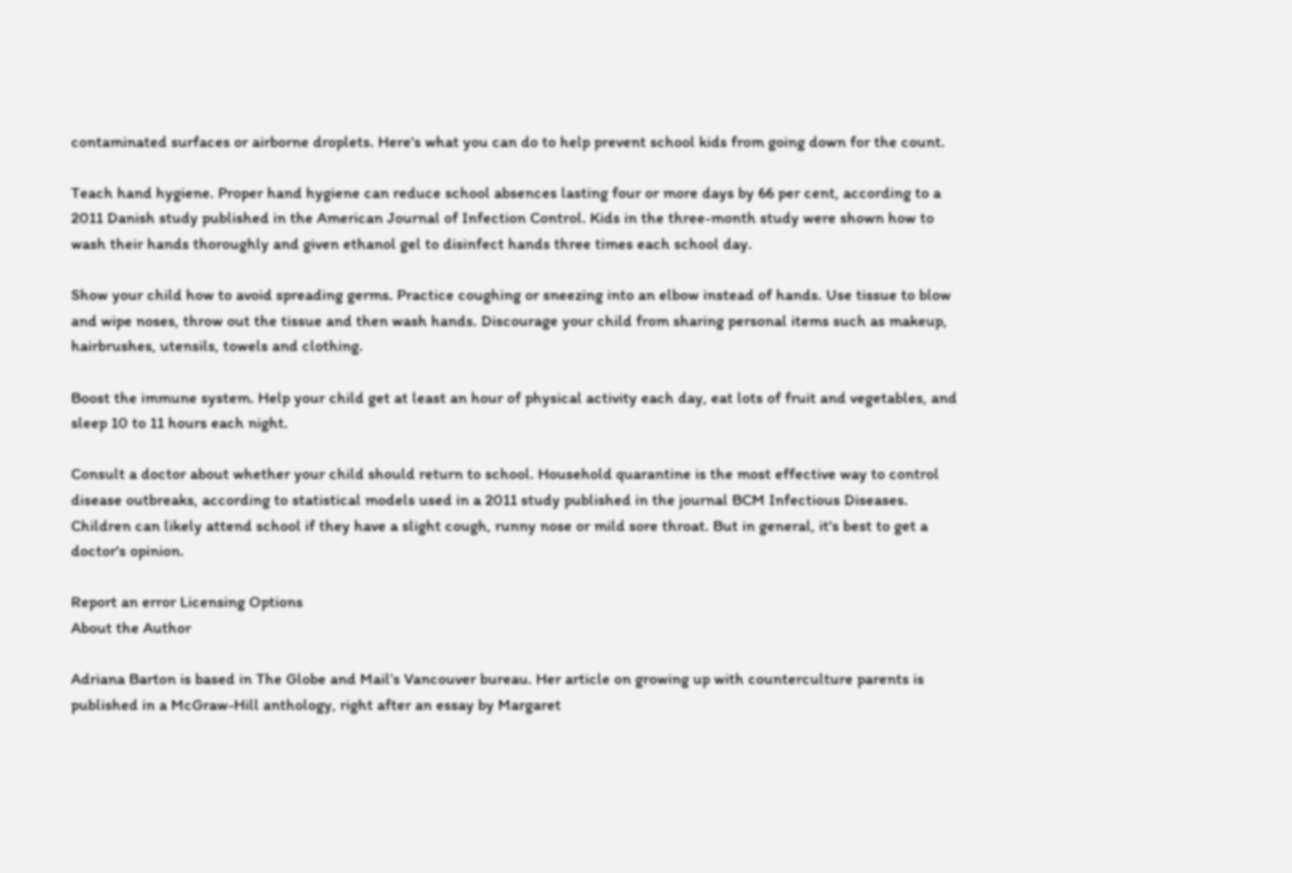contaminated surfaces or airborne droplets. Here's what you can do to help prevent school kids from going down for the count.

Teach hand hygiene. Proper hand hygiene can reduce school absences lasting four or more days by 66 per cent, according to a 2011 Danish study published in the American Journal of Infection Control. Kids in the three-month study were shown how to wash their hands thoroughly and given ethanol gel to disinfect hands three times each school day.

Show your child how to avoid spreading germs. Practice coughing or sneezing into an elbow instead of hands. Use tissue to blow and wipe noses, throw out the tissue and then wash hands. Discourage your child from sharing personal items such as makeup, hairbrushes, utensils, towels and clothing.

Boost the immune system. Help your child get at least an hour of physical activity each day, eat lots of fruit and vegetables, and sleep 10 to 11 hours each night.

Consult a doctor about whether your child should return to school. Household quarantine is the most effective way to control disease outbreaks, according to statistical models used in a 2011 study published in the journal BCM Infectious Diseases. Children can likely attend school if they have a slight cough, runny nose or mild sore throat. But in general, it's best to get a doctor's opinion.

Report an error Licensing Options
About the Author

Adriana Barton is based in The Globe and Mail’s Vancouver bureau. Her article on growing up with counterculture parents is published in a McGraw-Hill anthology, right after an essay by Margaret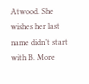Atwood. She wishes her last name didn’t start with B. More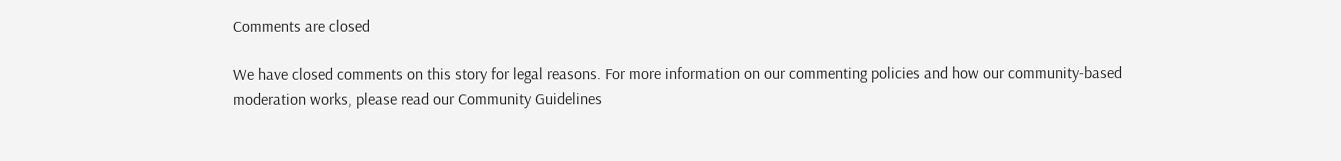Comments are closed

We have closed comments on this story for legal reasons. For more information on our commenting policies and how our community-based moderation works, please read our Community Guidelines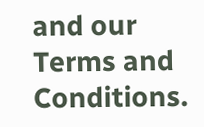and our Terms and Conditions.